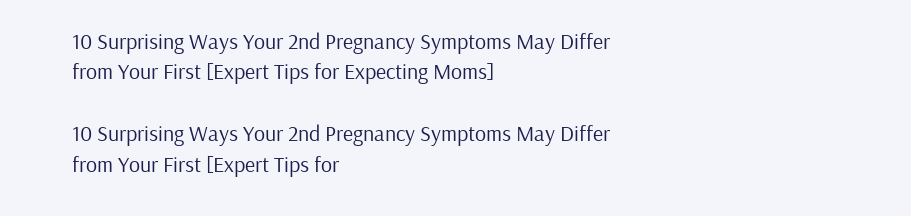10 Surprising Ways Your 2nd Pregnancy Symptoms May Differ from Your First [Expert Tips for Expecting Moms]

10 Surprising Ways Your 2nd Pregnancy Symptoms May Differ from Your First [Expert Tips for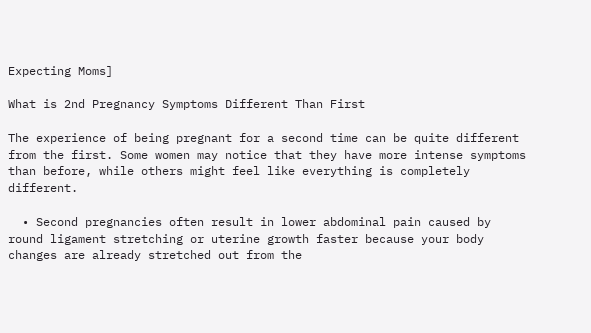Expecting Moms]

What is 2nd Pregnancy Symptoms Different Than First

The experience of being pregnant for a second time can be quite different from the first. Some women may notice that they have more intense symptoms than before, while others might feel like everything is completely different.

  • Second pregnancies often result in lower abdominal pain caused by round ligament stretching or uterine growth faster because your body changes are already stretched out from the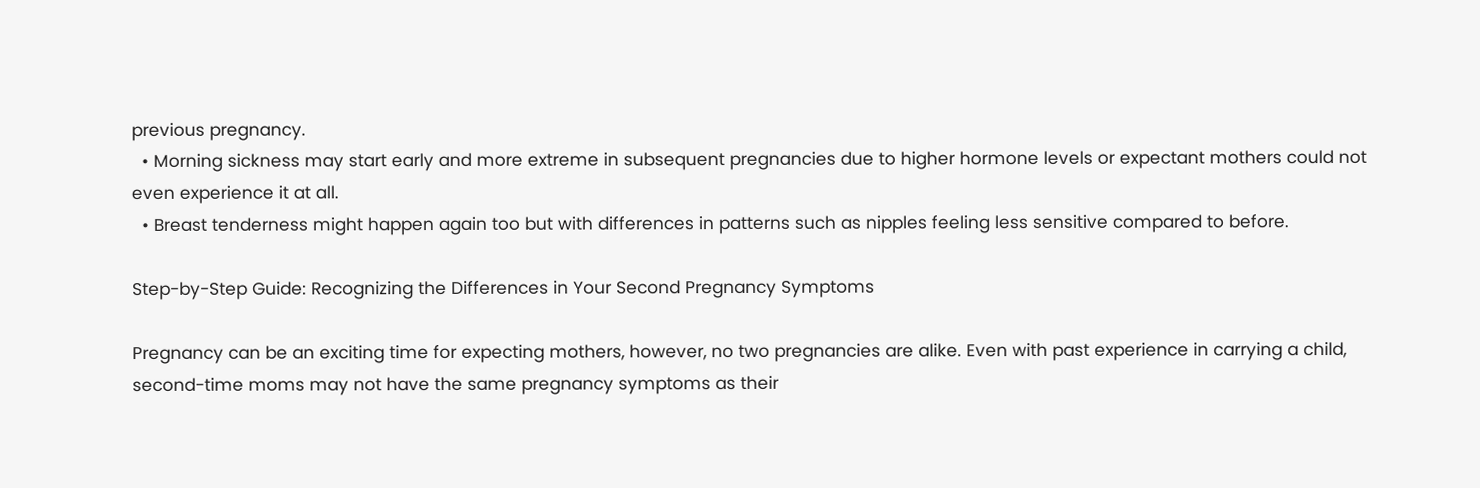previous pregnancy.
  • Morning sickness may start early and more extreme in subsequent pregnancies due to higher hormone levels or expectant mothers could not even experience it at all.
  • Breast tenderness might happen again too but with differences in patterns such as nipples feeling less sensitive compared to before.

Step-by-Step Guide: Recognizing the Differences in Your Second Pregnancy Symptoms

Pregnancy can be an exciting time for expecting mothers, however, no two pregnancies are alike. Even with past experience in carrying a child, second-time moms may not have the same pregnancy symptoms as their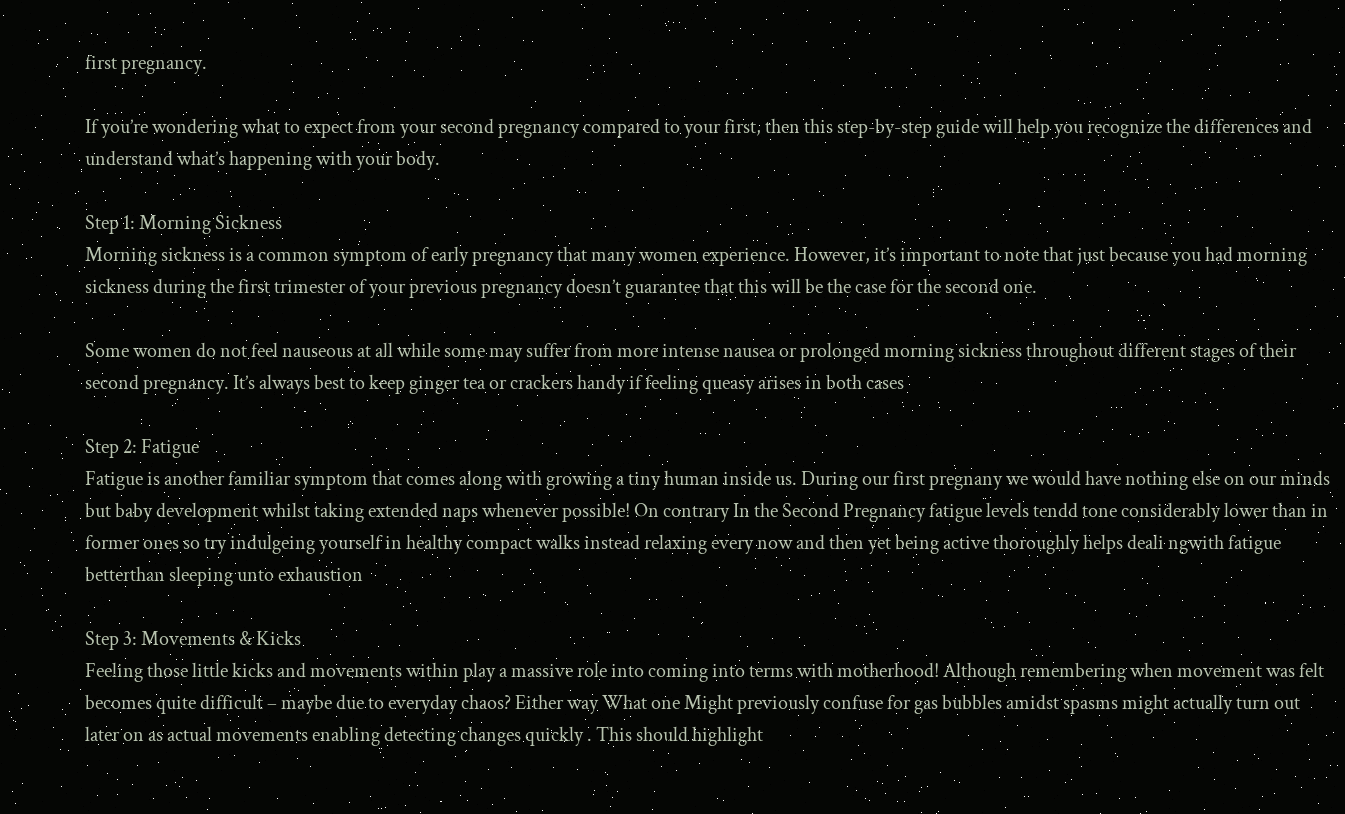first pregnancy.

If you’re wondering what to expect from your second pregnancy compared to your first, then this step-by-step guide will help you recognize the differences and understand what’s happening with your body.

Step 1: Morning Sickness
Morning sickness is a common symptom of early pregnancy that many women experience. However, it’s important to note that just because you had morning sickness during the first trimester of your previous pregnancy doesn’t guarantee that this will be the case for the second one.

Some women do not feel nauseous at all while some may suffer from more intense nausea or prolonged morning sickness throughout different stages of their second pregnancy. It’s always best to keep ginger tea or crackers handy if feeling queasy arises in both cases

Step 2: Fatigue
Fatigue is another familiar symptom that comes along with growing a tiny human inside us. During our first pregnany we would have nothing else on our minds but baby development whilst taking extended naps whenever possible! On contrary In the Second Pregnancy fatigue levels tendd tone considerably lower than in former ones so try indulgeing yourself in healthy compact walks instead relaxing every now and then yet being active thoroughly helps deali ngwith fatigue betterthan sleeping unto exhaustion

Step 3: Movements & Kicks
Feeling those little kicks and movements within play a massive role into coming into terms with motherhood! Although remembering when movement was felt becomes quite difficult – maybe due to everyday chaos? Either way What one Might previously confuse for gas bubbles amidst spasms might actually turn out later on as actual movements enabling detecting changes quickly . This should highlight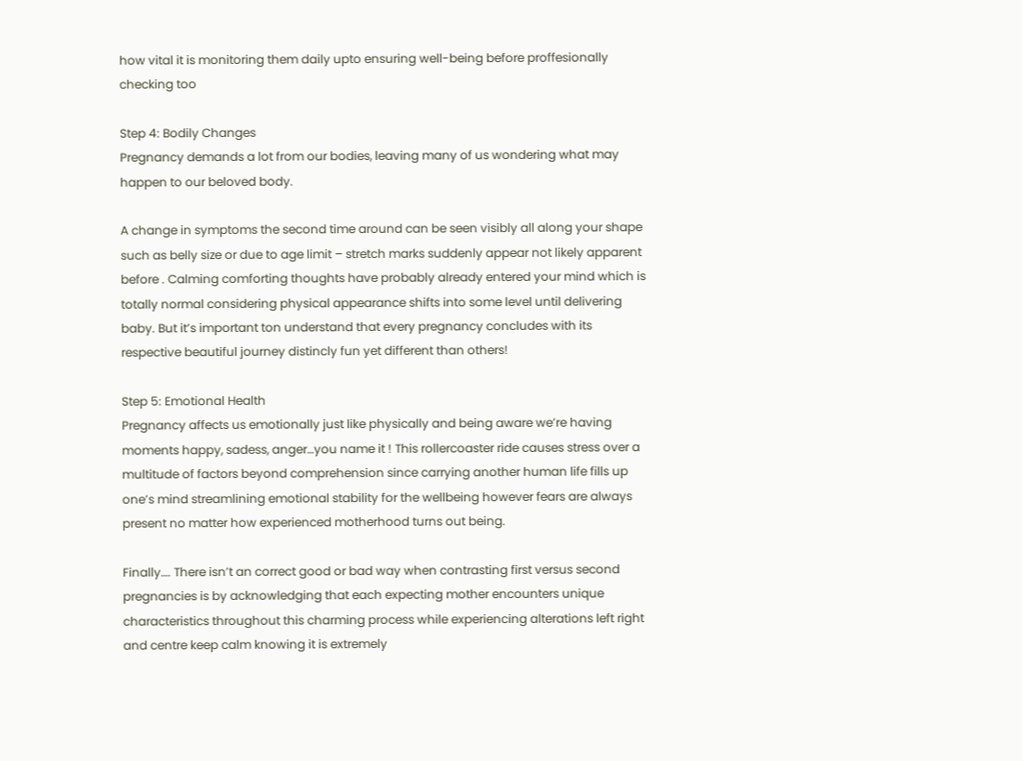how vital it is monitoring them daily upto ensuring well-being before proffesionally checking too

Step 4: Bodily Changes
Pregnancy demands a lot from our bodies, leaving many of us wondering what may happen to our beloved body.

A change in symptoms the second time around can be seen visibly all along your shape such as belly size or due to age limit – stretch marks suddenly appear not likely apparent before . Calming comforting thoughts have probably already entered your mind which is totally normal considering physical appearance shifts into some level until delivering baby. But it’s important ton understand that every pregnancy concludes with its respective beautiful journey distincly fun yet different than others!

Step 5: Emotional Health
Pregnancy affects us emotionally just like physically and being aware we’re having moments happy, sadess, anger…you name it ! This rollercoaster ride causes stress over a multitude of factors beyond comprehension since carrying another human life fills up one’s mind streamlining emotional stability for the wellbeing however fears are always present no matter how experienced motherhood turns out being.

Finally…. There isn’t an correct good or bad way when contrasting first versus second pregnancies is by acknowledging that each expecting mother encounters unique characteristics throughout this charming process while experiencing alterations left right and centre keep calm knowing it is extremely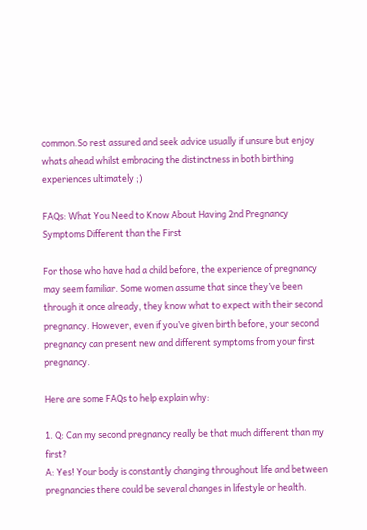common.So rest assured and seek advice usually if unsure but enjoy whats ahead whilst embracing the distinctness in both birthing experiences ultimately ;)

FAQs: What You Need to Know About Having 2nd Pregnancy Symptoms Different than the First

For those who have had a child before, the experience of pregnancy may seem familiar. Some women assume that since they’ve been through it once already, they know what to expect with their second pregnancy. However, even if you’ve given birth before, your second pregnancy can present new and different symptoms from your first pregnancy.

Here are some FAQs to help explain why:

1. Q: Can my second pregnancy really be that much different than my first?
A: Yes! Your body is constantly changing throughout life and between pregnancies there could be several changes in lifestyle or health.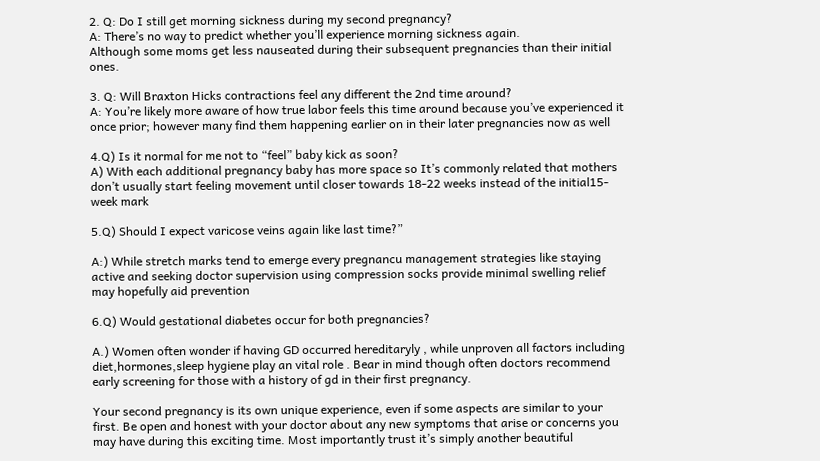2. Q: Do I still get morning sickness during my second pregnancy?
A: There’s no way to predict whether you’ll experience morning sickness again.
Although some moms get less nauseated during their subsequent pregnancies than their initial ones.

3. Q: Will Braxton Hicks contractions feel any different the 2nd time around?
A: You’re likely more aware of how true labor feels this time around because you’ve experienced it once prior; however many find them happening earlier on in their later pregnancies now as well

4.Q) Is it normal for me not to “feel” baby kick as soon?
A) With each additional pregnancy baby has more space so It’s commonly related that mothers don’t usually start feeling movement until closer towards 18-22 weeks instead of the initial15-week mark

5.Q) Should I expect varicose veins again like last time?”

A:) While stretch marks tend to emerge every pregnancu management strategies like staying active and seeking doctor supervision using compression socks provide minimal swelling relief may hopefully aid prevention

6.Q) Would gestational diabetes occur for both pregnancies?

A.) Women often wonder if having GD occurred hereditaryly , while unproven all factors including diet,hormones,sleep hygiene play an vital role . Bear in mind though often doctors recommend early screening for those with a history of gd in their first pregnancy.

Your second pregnancy is its own unique experience, even if some aspects are similar to your first. Be open and honest with your doctor about any new symptoms that arise or concerns you may have during this exciting time. Most importantly trust it’s simply another beautiful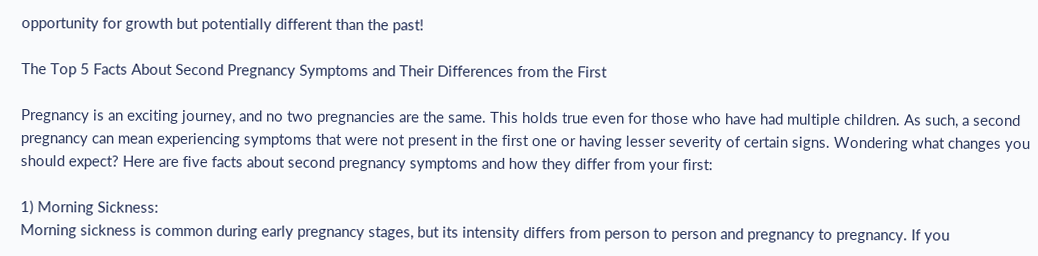opportunity for growth but potentially different than the past!

The Top 5 Facts About Second Pregnancy Symptoms and Their Differences from the First

Pregnancy is an exciting journey, and no two pregnancies are the same. This holds true even for those who have had multiple children. As such, a second pregnancy can mean experiencing symptoms that were not present in the first one or having lesser severity of certain signs. Wondering what changes you should expect? Here are five facts about second pregnancy symptoms and how they differ from your first:

1) Morning Sickness:
Morning sickness is common during early pregnancy stages, but its intensity differs from person to person and pregnancy to pregnancy. If you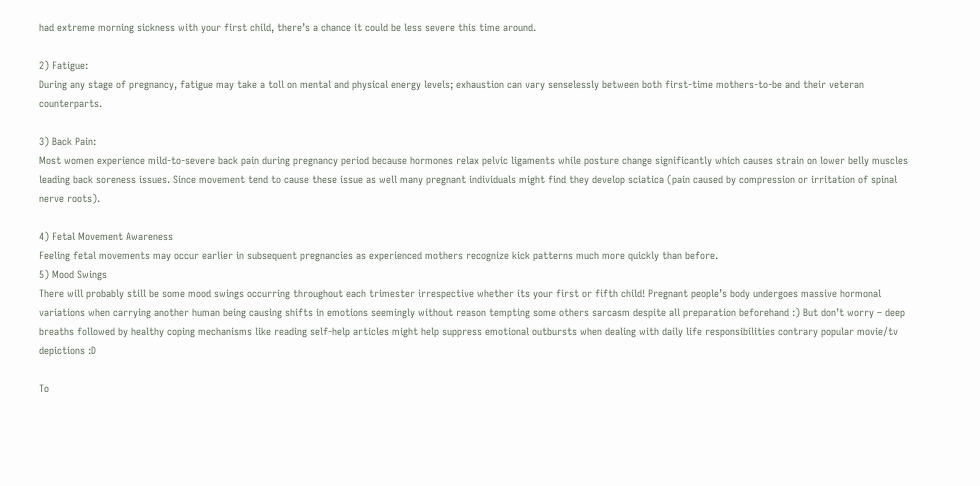had extreme morning sickness with your first child, there’s a chance it could be less severe this time around.

2) Fatigue:
During any stage of pregnancy, fatigue may take a toll on mental and physical energy levels; exhaustion can vary senselessly between both first-time mothers-to-be and their veteran counterparts.

3) Back Pain:
Most women experience mild-to-severe back pain during pregnancy period because hormones relax pelvic ligaments while posture change significantly which causes strain on lower belly muscles leading back soreness issues. Since movement tend to cause these issue as well many pregnant individuals might find they develop sciatica (pain caused by compression or irritation of spinal nerve roots).

4) Fetal Movement Awareness
Feeling fetal movements may occur earlier in subsequent pregnancies as experienced mothers recognize kick patterns much more quickly than before.
5) Mood Swings
There will probably still be some mood swings occurring throughout each trimester irrespective whether its your first or fifth child! Pregnant people’s body undergoes massive hormonal variations when carrying another human being causing shifts in emotions seemingly without reason tempting some others sarcasm despite all preparation beforehand :) But don’t worry – deep breaths followed by healthy coping mechanisms like reading self-help articles might help suppress emotional outbursts when dealing with daily life responsibilities contrary popular movie/tv depictions :D

To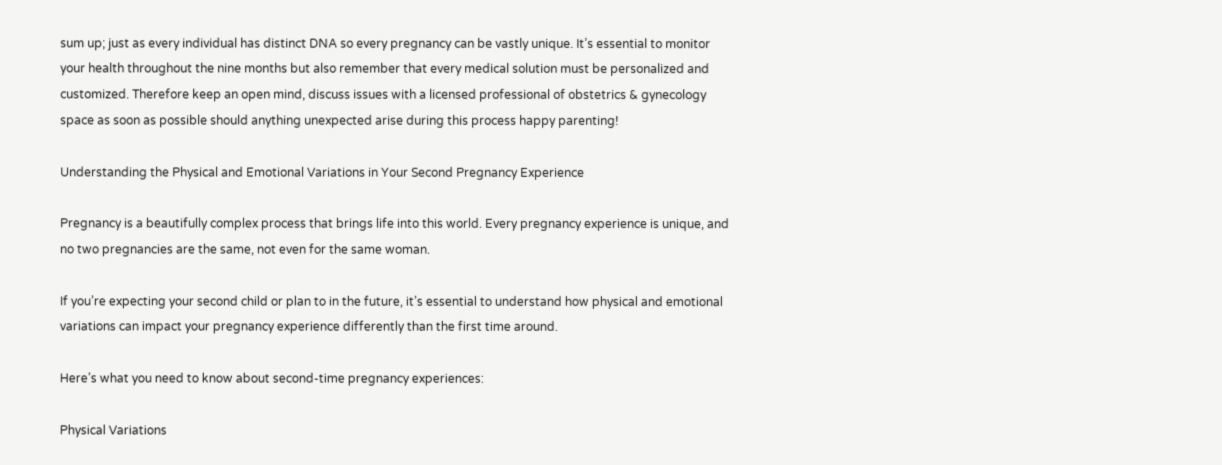sum up; just as every individual has distinct DNA so every pregnancy can be vastly unique. It’s essential to monitor your health throughout the nine months but also remember that every medical solution must be personalized and customized. Therefore keep an open mind, discuss issues with a licensed professional of obstetrics & gynecology space as soon as possible should anything unexpected arise during this process happy parenting!

Understanding the Physical and Emotional Variations in Your Second Pregnancy Experience

Pregnancy is a beautifully complex process that brings life into this world. Every pregnancy experience is unique, and no two pregnancies are the same, not even for the same woman.

If you’re expecting your second child or plan to in the future, it’s essential to understand how physical and emotional variations can impact your pregnancy experience differently than the first time around.

Here’s what you need to know about second-time pregnancy experiences:

Physical Variations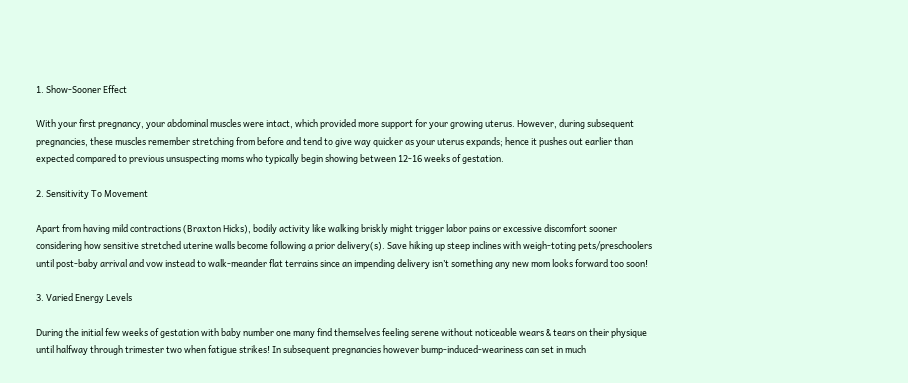1. Show-Sooner Effect

With your first pregnancy, your abdominal muscles were intact, which provided more support for your growing uterus. However, during subsequent pregnancies, these muscles remember stretching from before and tend to give way quicker as your uterus expands; hence it pushes out earlier than expected compared to previous unsuspecting moms who typically begin showing between 12-16 weeks of gestation.

2. Sensitivity To Movement

Apart from having mild contractions (Braxton Hicks), bodily activity like walking briskly might trigger labor pains or excessive discomfort sooner considering how sensitive stretched uterine walls become following a prior delivery(s). Save hiking up steep inclines with weigh-toting pets/preschoolers until post-baby arrival and vow instead to walk-meander flat terrains since an impending delivery isn’t something any new mom looks forward too soon!

3. Varied Energy Levels

During the initial few weeks of gestation with baby number one many find themselves feeling serene without noticeable wears & tears on their physique until halfway through trimester two when fatigue strikes! In subsequent pregnancies however bump-induced-weariness can set in much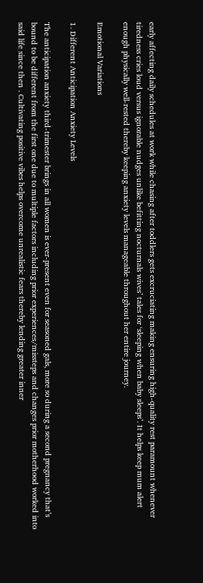early affecting daily schedules at work while chasing after toddlers gets excruciating making ensuring high-quality rest paramount whenever tiredness cries loud versus ignorable nudges unlike befitting nocturnals wives’ tales for ‘sleeping when baby sleeps’. It helps keep mum alert enough physically well-rested thereby keeping anxiety levels manageable throughout her entire journey.

Emotional Variations

1. Different Anticipation Anxiety Levels

The anticipation anxiety third-trimester brings in all women is ever-present even for seasoned gals, more so during a second pregnancy that’s bound to be different from the first one due to multiple factors including prior experiences/missteps and changes prior motherhood worked into said life since then . Cultivating positive vibes helps overcome unrealistic fears thereby lending greater inner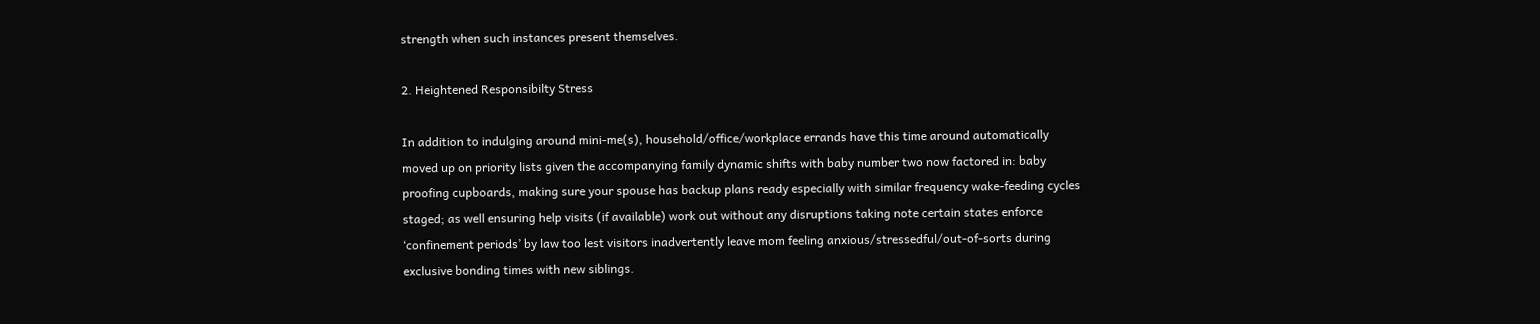strength when such instances present themselves.

2. Heightened Responsibilty Stress

In addition to indulging around mini-me(s), household/office/workplace errands have this time around automatically moved up on priority lists given the accompanying family dynamic shifts with baby number two now factored in: baby proofing cupboards, making sure your spouse has backup plans ready especially with similar frequency wake-feeding cycles staged; as well ensuring help visits (if available) work out without any disruptions taking note certain states enforce ‘confinement periods’ by law too lest visitors inadvertently leave mom feeling anxious/stressedful/out-of-sorts during exclusive bonding times with new siblings.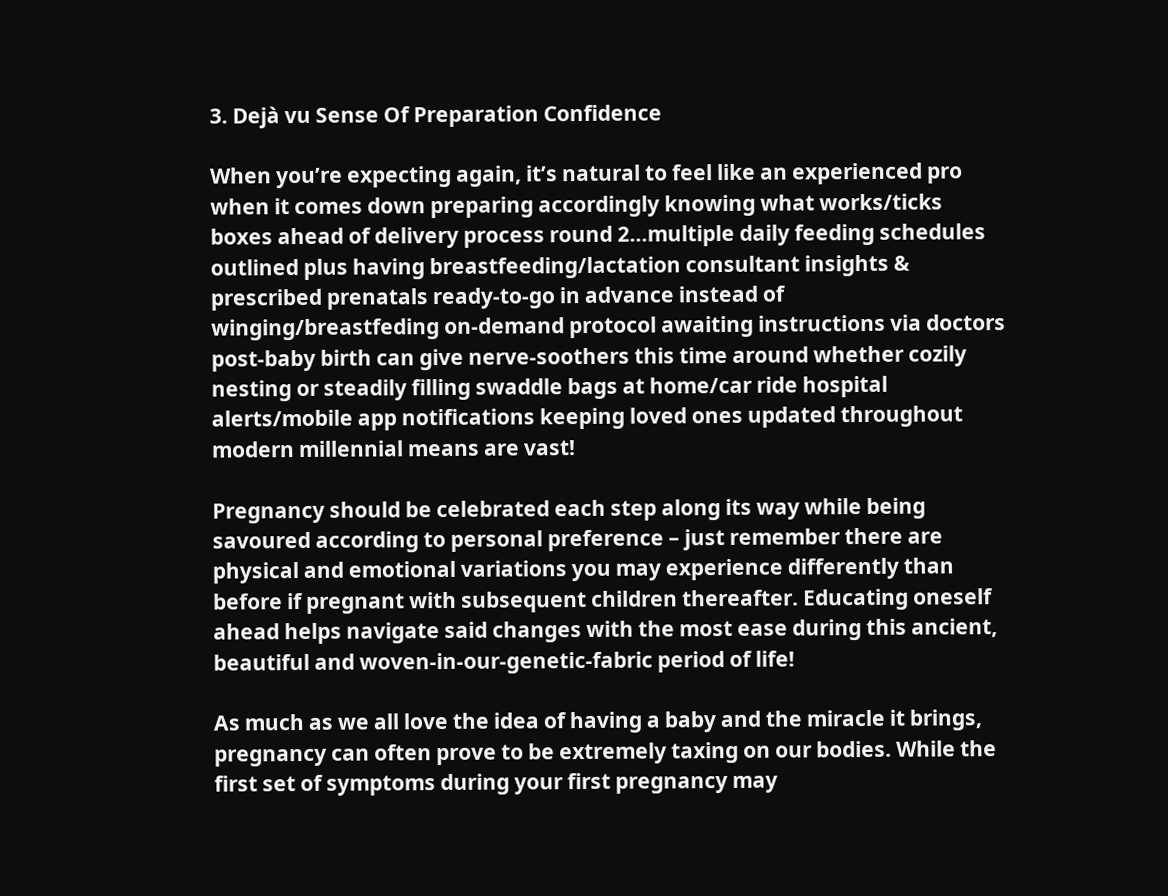3. Dejà vu Sense Of Preparation Confidence

When you’re expecting again, it’s natural to feel like an experienced pro when it comes down preparing accordingly knowing what works/ticks boxes ahead of delivery process round 2…multiple daily feeding schedules outlined plus having breastfeeding/lactation consultant insights & prescribed prenatals ready-to-go in advance instead of winging/breastfeding on-demand protocol awaiting instructions via doctors post-baby birth can give nerve-soothers this time around whether cozily nesting or steadily filling swaddle bags at home/car ride hospital alerts/mobile app notifications keeping loved ones updated throughout modern millennial means are vast!

Pregnancy should be celebrated each step along its way while being savoured according to personal preference – just remember there are physical and emotional variations you may experience differently than before if pregnant with subsequent children thereafter. Educating oneself ahead helps navigate said changes with the most ease during this ancient, beautiful and woven-in-our-genetic-fabric period of life!

As much as we all love the idea of having a baby and the miracle it brings, pregnancy can often prove to be extremely taxing on our bodies. While the first set of symptoms during your first pregnancy may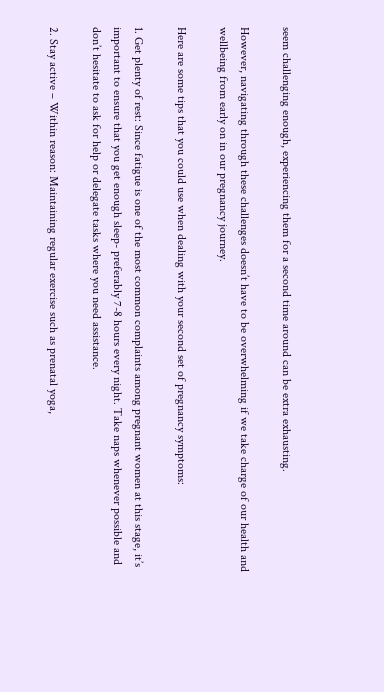seem challenging enough, experiencing them for a second time around can be extra exhausting.

However, navigating through these challenges doesn’t have to be overwhelming if we take charge of our health and wellbeing from early on in our pregnancy journey.

Here are some tips that you could use when dealing with your second set of pregnancy symptoms:

1. Get plenty of rest: Since fatigue is one of the most common complaints among pregnant women at this stage, it’s important to ensure that you get enough sleep- preferably 7-8 hours every night. Take naps whenever possible and don’t hesitate to ask for help or delegate tasks where you need assistance.

2. Stay active – Within reason: Maintaining regular exercise such as prenatal yoga,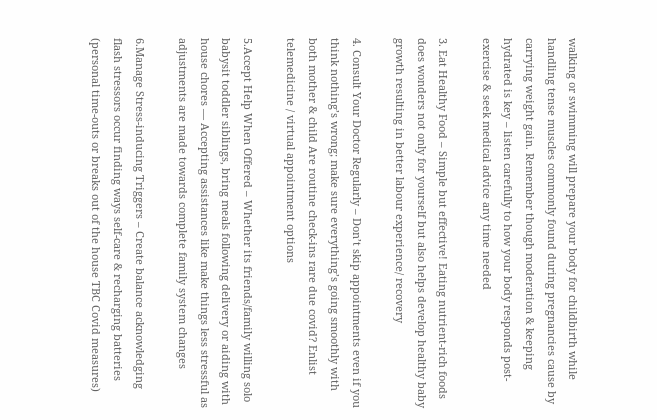walking or swimming will prepare your body for childbirth while handling tense muscles commonly found during pregnancies cause by carrying weight gain. Remember though moderation & keeping hydrated is key – listen carefully to how your body responds post-exercise & seek medical advice any time needed

3. Eat Healthy Food – Simple but effective! Eating nutrient-rich foods does wonders not only for yourself but also helps develop healthy baby growth resulting in better labour experience/ recovery

4. Consult Your Doctor Regularly – Don’t skip appointments even if you think nothing’s wrong; make sure everything’s going smoothly with both mother & child Are routine check-ins rare due covid? Enlist telemedicine / virtual appointment options

5.Accept Help When Offered – Whether its friends/family willing solo babysit toddler siblings, bring meals following delivery or aiding with house chores — Accepting assistances like make things less stressful as adjustments are made towards complete family system changes

6.Manage Stress-inducing Triggers – Create balance acknowledging flash stressors occur finding ways self-care & recharging batteries (personal time-outs or breaks out of the house TBC Covid measures)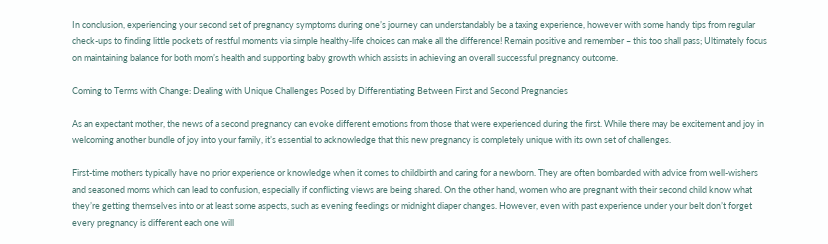In conclusion, experiencing your second set of pregnancy symptoms during one’s journey can understandably be a taxing experience, however with some handy tips from regular check-ups to finding little pockets of restful moments via simple healthy-life choices can make all the difference! Remain positive and remember – this too shall pass; Ultimately focus on maintaining balance for both mom’s health and supporting baby growth which assists in achieving an overall successful pregnancy outcome.

Coming to Terms with Change: Dealing with Unique Challenges Posed by Differentiating Between First and Second Pregnancies

As an expectant mother, the news of a second pregnancy can evoke different emotions from those that were experienced during the first. While there may be excitement and joy in welcoming another bundle of joy into your family, it’s essential to acknowledge that this new pregnancy is completely unique with its own set of challenges.

First-time mothers typically have no prior experience or knowledge when it comes to childbirth and caring for a newborn. They are often bombarded with advice from well-wishers and seasoned moms which can lead to confusion, especially if conflicting views are being shared. On the other hand, women who are pregnant with their second child know what they’re getting themselves into or at least some aspects, such as evening feedings or midnight diaper changes. However, even with past experience under your belt don’t forget every pregnancy is different each one will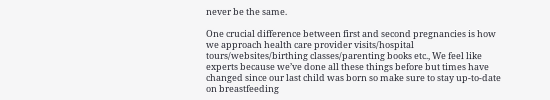never be the same.

One crucial difference between first and second pregnancies is how we approach health care provider visits/hospital tours/websites/birthing classes/parenting books etc., We feel like experts because we’ve done all these things before but times have changed since our last child was born so make sure to stay up-to-date on breastfeeding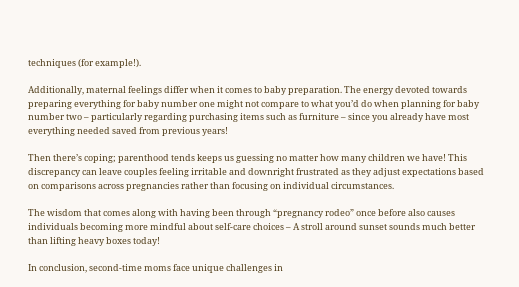techniques (for example!).

Additionally, maternal feelings differ when it comes to baby preparation. The energy devoted towards preparing everything for baby number one might not compare to what you’d do when planning for baby number two – particularly regarding purchasing items such as furniture – since you already have most everything needed saved from previous years!

Then there’s coping; parenthood tends keeps us guessing no matter how many children we have! This discrepancy can leave couples feeling irritable and downright frustrated as they adjust expectations based on comparisons across pregnancies rather than focusing on individual circumstances.

The wisdom that comes along with having been through “pregnancy rodeo” once before also causes individuals becoming more mindful about self-care choices – A stroll around sunset sounds much better than lifting heavy boxes today!

In conclusion, second-time moms face unique challenges in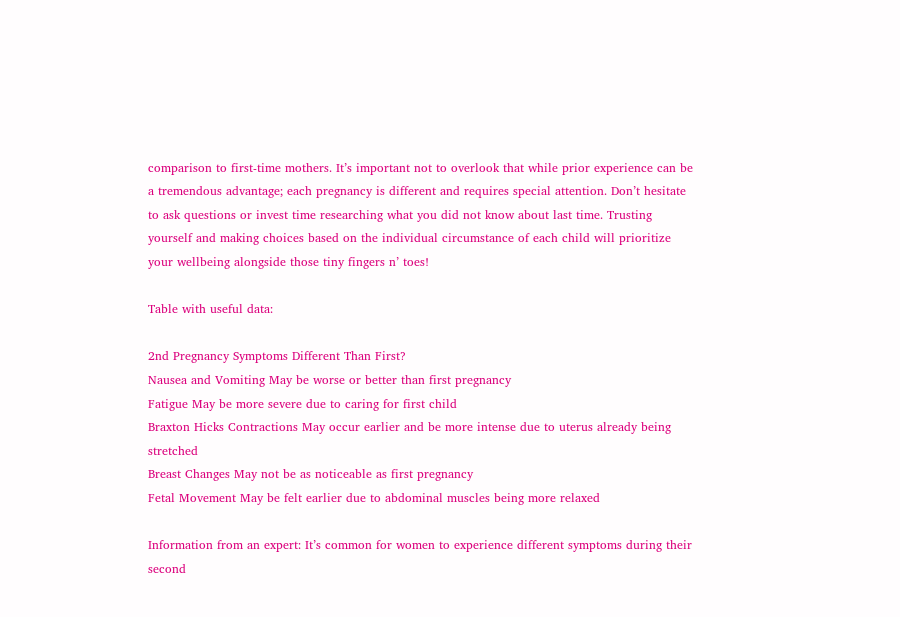comparison to first-time mothers. It’s important not to overlook that while prior experience can be a tremendous advantage; each pregnancy is different and requires special attention. Don’t hesitate to ask questions or invest time researching what you did not know about last time. Trusting yourself and making choices based on the individual circumstance of each child will prioritize your wellbeing alongside those tiny fingers n’ toes!

Table with useful data:

2nd Pregnancy Symptoms Different Than First?
Nausea and Vomiting May be worse or better than first pregnancy
Fatigue May be more severe due to caring for first child
Braxton Hicks Contractions May occur earlier and be more intense due to uterus already being stretched
Breast Changes May not be as noticeable as first pregnancy
Fetal Movement May be felt earlier due to abdominal muscles being more relaxed

Information from an expert: It’s common for women to experience different symptoms during their second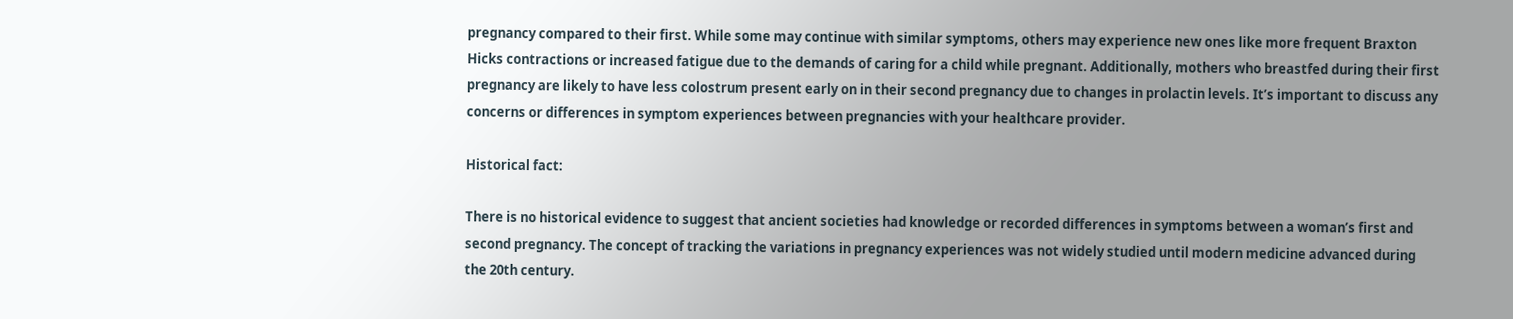pregnancy compared to their first. While some may continue with similar symptoms, others may experience new ones like more frequent Braxton Hicks contractions or increased fatigue due to the demands of caring for a child while pregnant. Additionally, mothers who breastfed during their first pregnancy are likely to have less colostrum present early on in their second pregnancy due to changes in prolactin levels. It’s important to discuss any concerns or differences in symptom experiences between pregnancies with your healthcare provider.

Historical fact:

There is no historical evidence to suggest that ancient societies had knowledge or recorded differences in symptoms between a woman’s first and second pregnancy. The concept of tracking the variations in pregnancy experiences was not widely studied until modern medicine advanced during the 20th century.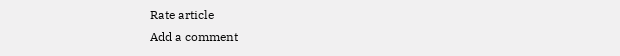Rate article
Add a comment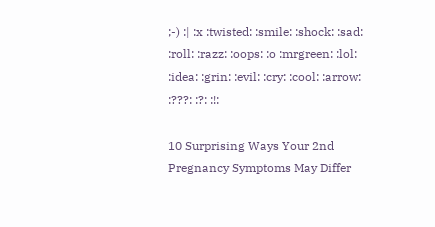;-) :| :x :twisted: :smile: :shock: :sad: :roll: :razz: :oops: :o :mrgreen: :lol: :idea: :grin: :evil: :cry: :cool: :arrow: :???: :?: :!:

10 Surprising Ways Your 2nd Pregnancy Symptoms May Differ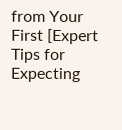from Your First [Expert Tips for Expecting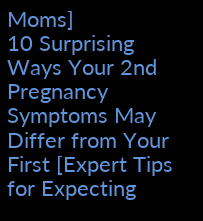Moms]
10 Surprising Ways Your 2nd Pregnancy Symptoms May Differ from Your First [Expert Tips for Expecting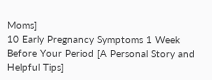Moms]
10 Early Pregnancy Symptoms 1 Week Before Your Period [A Personal Story and Helpful Tips]